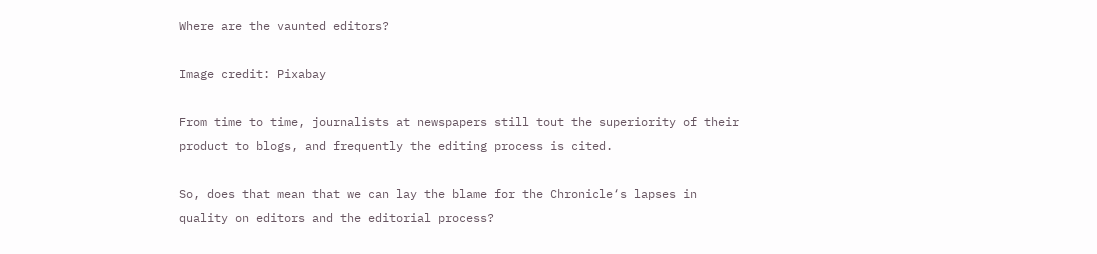Where are the vaunted editors?

Image credit: Pixabay

From time to time, journalists at newspapers still tout the superiority of their product to blogs, and frequently the editing process is cited.

So, does that mean that we can lay the blame for the Chronicle‘s lapses in quality on editors and the editorial process?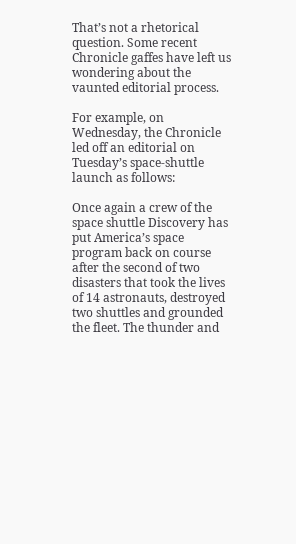That’s not a rhetorical question. Some recent Chronicle gaffes have left us wondering about the vaunted editorial process.

For example, on Wednesday, the Chronicle led off an editorial on Tuesday’s space-shuttle launch as follows:

Once again a crew of the space shuttle Discovery has put America’s space program back on course after the second of two disasters that took the lives of 14 astronauts, destroyed two shuttles and grounded the fleet. The thunder and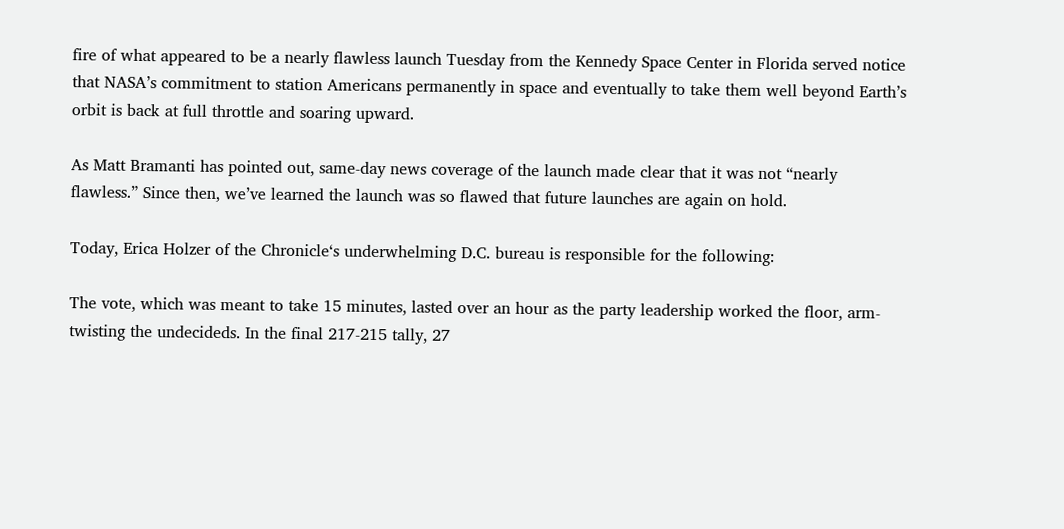fire of what appeared to be a nearly flawless launch Tuesday from the Kennedy Space Center in Florida served notice that NASA’s commitment to station Americans permanently in space and eventually to take them well beyond Earth’s orbit is back at full throttle and soaring upward.

As Matt Bramanti has pointed out, same-day news coverage of the launch made clear that it was not “nearly flawless.” Since then, we’ve learned the launch was so flawed that future launches are again on hold.

Today, Erica Holzer of the Chronicle‘s underwhelming D.C. bureau is responsible for the following:

The vote, which was meant to take 15 minutes, lasted over an hour as the party leadership worked the floor, arm-twisting the undecideds. In the final 217-215 tally, 27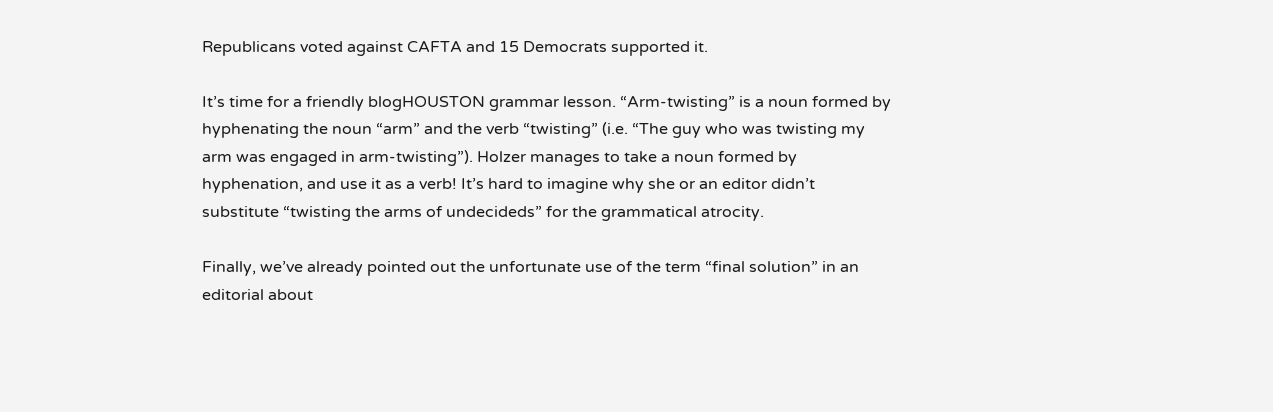Republicans voted against CAFTA and 15 Democrats supported it.

It’s time for a friendly blogHOUSTON grammar lesson. “Arm-twisting” is a noun formed by hyphenating the noun “arm” and the verb “twisting” (i.e. “The guy who was twisting my arm was engaged in arm-twisting”). Holzer manages to take a noun formed by hyphenation, and use it as a verb! It’s hard to imagine why she or an editor didn’t substitute “twisting the arms of undecideds” for the grammatical atrocity.

Finally, we’ve already pointed out the unfortunate use of the term “final solution” in an editorial about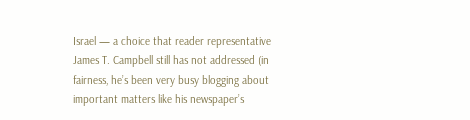Israel — a choice that reader representative James T. Campbell still has not addressed (in fairness, he’s been very busy blogging about important matters like his newspaper’s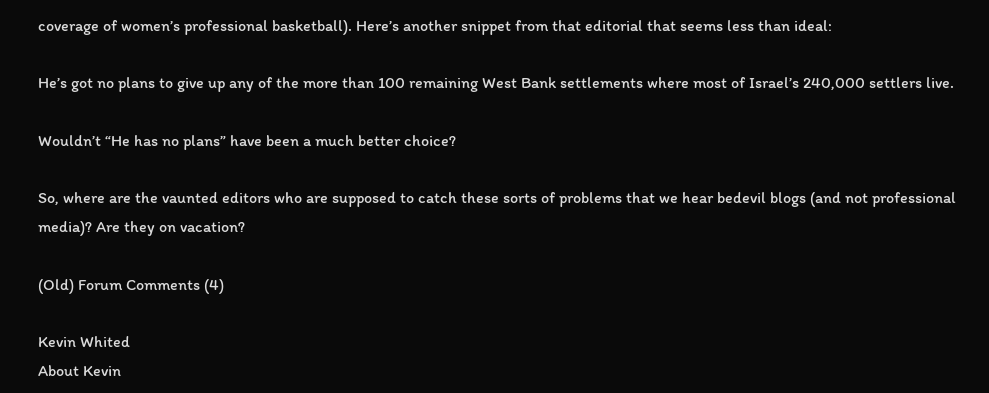coverage of women’s professional basketball). Here’s another snippet from that editorial that seems less than ideal:

He’s got no plans to give up any of the more than 100 remaining West Bank settlements where most of Israel’s 240,000 settlers live.

Wouldn’t “He has no plans” have been a much better choice?

So, where are the vaunted editors who are supposed to catch these sorts of problems that we hear bedevil blogs (and not professional media)? Are they on vacation?

(Old) Forum Comments (4)

Kevin Whited
About Kevin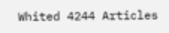Whited 4244 Articles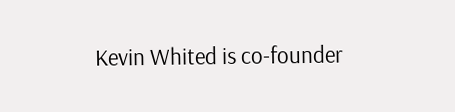Kevin Whited is co-founder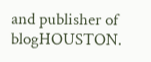and publisher of blogHOUSTON.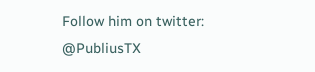Follow him on twitter: @PubliusTX